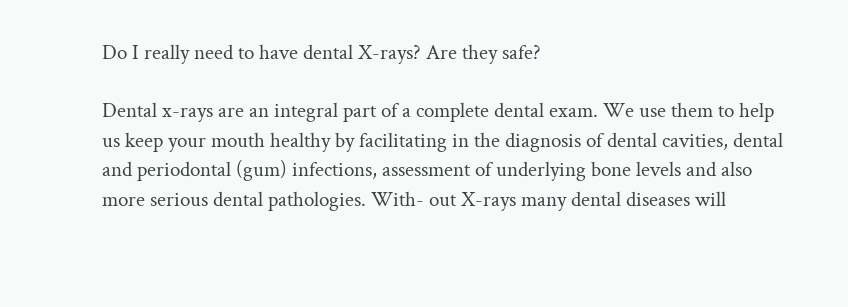Do I really need to have dental X-rays? Are they safe?

Dental x-rays are an integral part of a complete dental exam. We use them to help us keep your mouth healthy by facilitating in the diagnosis of dental cavities, dental and periodontal (gum) infections, assessment of underlying bone levels and also more serious dental pathologies. With- out X-rays many dental diseases will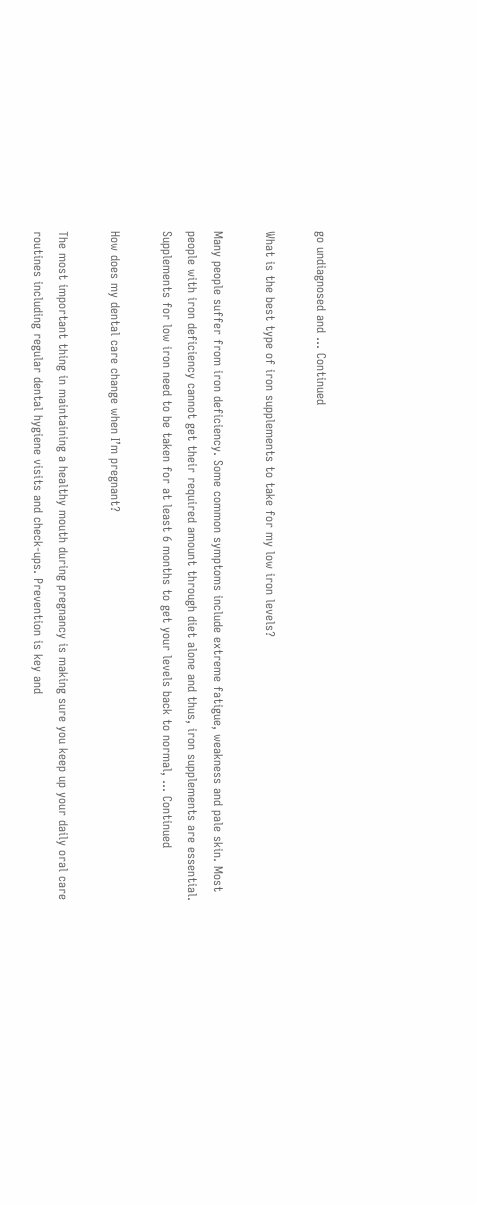go undiagnosed and … Continued

What is the best type of iron supplements to take for my low iron levels?

Many people suffer from iron deficiency. Some common symptoms include extreme fatigue, weakness and pale skin. Most people with iron deficiency cannot get their required amount through diet alone and thus, iron supplements are essential. Supplements for low iron need to be taken for at least 6 months to get your levels back to normal, … Continued

How does my dental care change when I’m pregnant?

The most important thing in maintaining a healthy mouth during pregnancy is making sure you keep up your daily oral care routines including regular dental hygiene visits and check-ups. Prevention is key and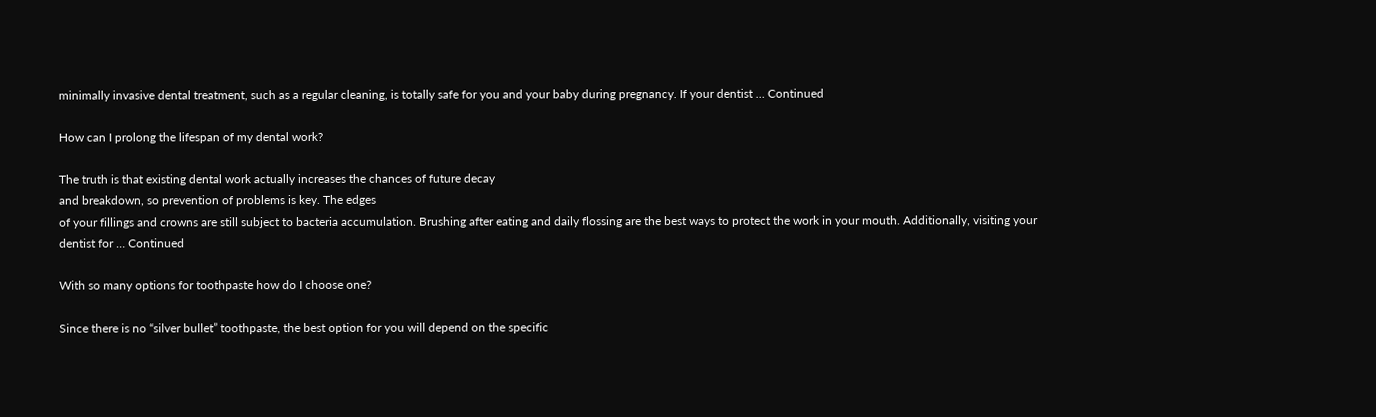minimally invasive dental treatment, such as a regular cleaning, is totally safe for you and your baby during pregnancy. If your dentist … Continued

How can I prolong the lifespan of my dental work?

The truth is that existing dental work actually increases the chances of future decay
and breakdown, so prevention of problems is key. The edges
of your fillings and crowns are still subject to bacteria accumulation. Brushing after eating and daily flossing are the best ways to protect the work in your mouth. Additionally, visiting your dentist for … Continued

With so many options for toothpaste how do I choose one?

Since there is no “silver bullet” toothpaste, the best option for you will depend on the specific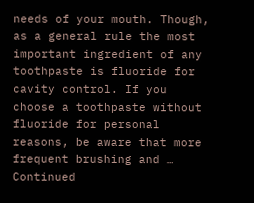needs of your mouth. Though, as a general rule the most important ingredient of any toothpaste is fluoride for cavity control. If you choose a toothpaste without fluoride for personal reasons, be aware that more frequent brushing and … Continued